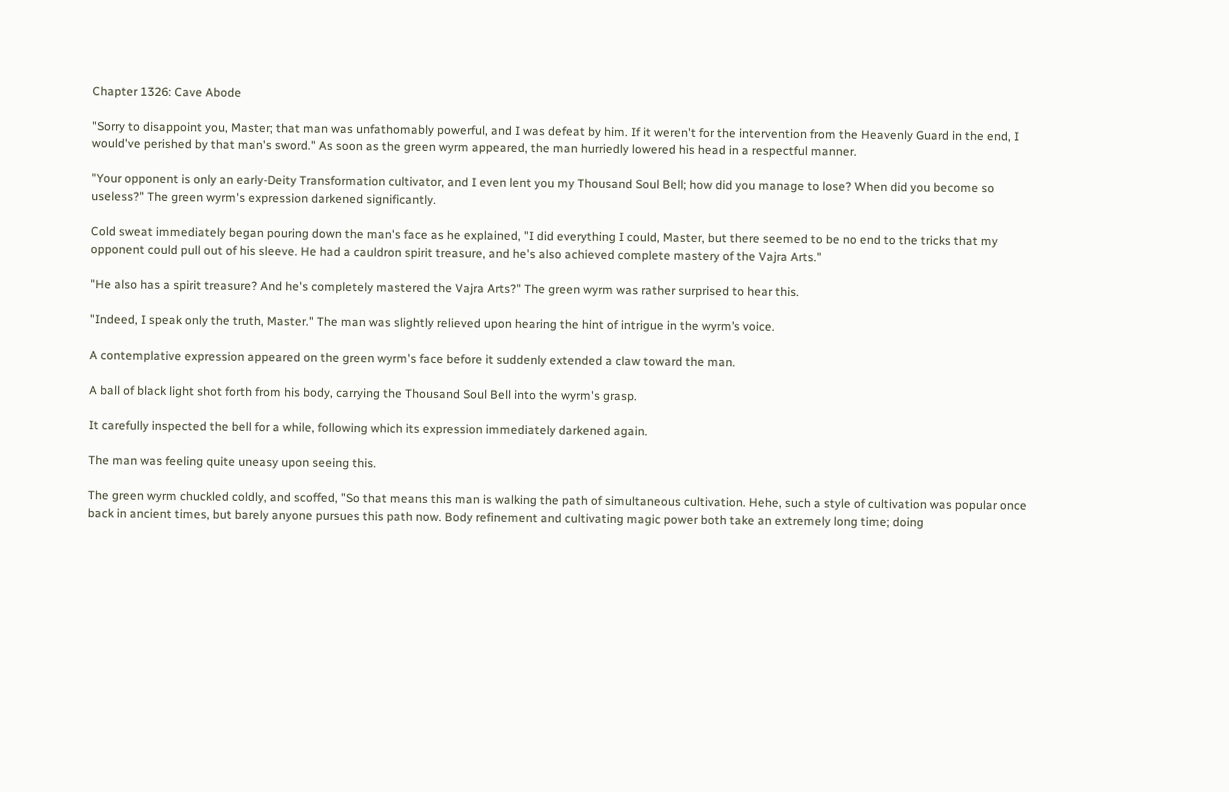Chapter 1326: Cave Abode

"Sorry to disappoint you, Master; that man was unfathomably powerful, and I was defeat by him. If it weren't for the intervention from the Heavenly Guard in the end, I would've perished by that man's sword." As soon as the green wyrm appeared, the man hurriedly lowered his head in a respectful manner.

"Your opponent is only an early-Deity Transformation cultivator, and I even lent you my Thousand Soul Bell; how did you manage to lose? When did you become so useless?" The green wyrm's expression darkened significantly.

Cold sweat immediately began pouring down the man's face as he explained, "I did everything I could, Master, but there seemed to be no end to the tricks that my opponent could pull out of his sleeve. He had a cauldron spirit treasure, and he's also achieved complete mastery of the Vajra Arts."

"He also has a spirit treasure? And he's completely mastered the Vajra Arts?" The green wyrm was rather surprised to hear this.

"Indeed, I speak only the truth, Master." The man was slightly relieved upon hearing the hint of intrigue in the wyrm’s voice.

A contemplative expression appeared on the green wyrm's face before it suddenly extended a claw toward the man.

A ball of black light shot forth from his body, carrying the Thousand Soul Bell into the wyrm's grasp.

It carefully inspected the bell for a while, following which its expression immediately darkened again.

The man was feeling quite uneasy upon seeing this.

The green wyrm chuckled coldly, and scoffed, "So that means this man is walking the path of simultaneous cultivation. Hehe, such a style of cultivation was popular once back in ancient times, but barely anyone pursues this path now. Body refinement and cultivating magic power both take an extremely long time; doing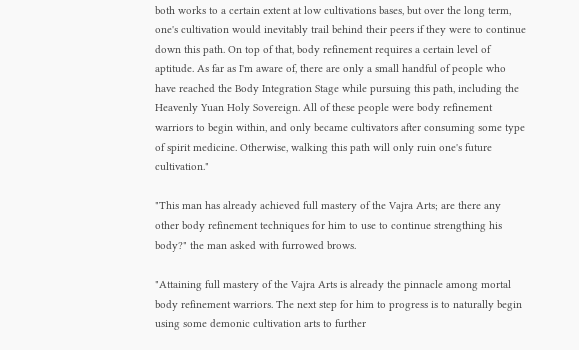both works to a certain extent at low cultivations bases, but over the long term, one's cultivation would inevitably trail behind their peers if they were to continue down this path. On top of that, body refinement requires a certain level of aptitude. As far as I'm aware of, there are only a small handful of people who have reached the Body Integration Stage while pursuing this path, including the Heavenly Yuan Holy Sovereign. All of these people were body refinement warriors to begin within, and only became cultivators after consuming some type of spirit medicine. Otherwise, walking this path will only ruin one's future cultivation."

"This man has already achieved full mastery of the Vajra Arts; are there any other body refinement techniques for him to use to continue strengthing his body?" the man asked with furrowed brows.

"Attaining full mastery of the Vajra Arts is already the pinnacle among mortal body refinement warriors. The next step for him to progress is to naturally begin using some demonic cultivation arts to further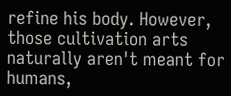refine his body. However, those cultivation arts naturally aren't meant for humans,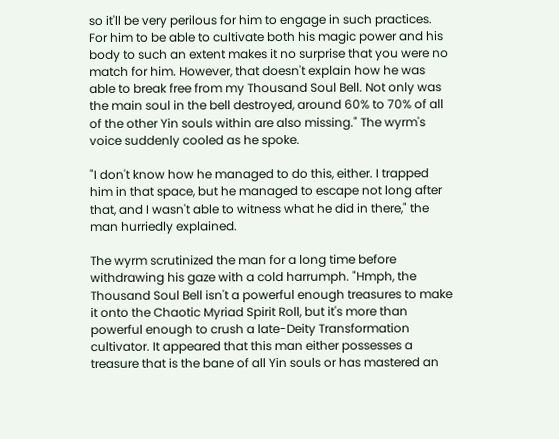so it'll be very perilous for him to engage in such practices. For him to be able to cultivate both his magic power and his body to such an extent makes it no surprise that you were no match for him. However, that doesn't explain how he was able to break free from my Thousand Soul Bell. Not only was the main soul in the bell destroyed, around 60% to 70% of all of the other Yin souls within are also missing." The wyrm's voice suddenly cooled as he spoke.

"I don't know how he managed to do this, either. I trapped him in that space, but he managed to escape not long after that, and I wasn't able to witness what he did in there," the man hurriedly explained.

The wyrm scrutinized the man for a long time before withdrawing his gaze with a cold harrumph. "Hmph, the Thousand Soul Bell isn't a powerful enough treasures to make it onto the Chaotic Myriad Spirit Roll, but it's more than powerful enough to crush a late-Deity Transformation cultivator. It appeared that this man either possesses a treasure that is the bane of all Yin souls or has mastered an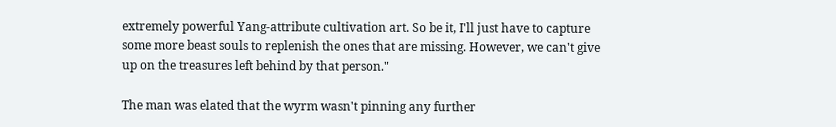extremely powerful Yang-attribute cultivation art. So be it, I'll just have to capture some more beast souls to replenish the ones that are missing. However, we can't give up on the treasures left behind by that person."

The man was elated that the wyrm wasn't pinning any further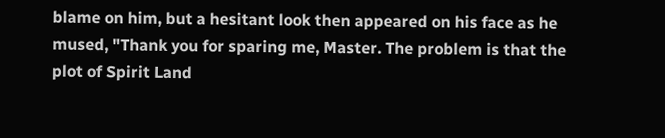blame on him, but a hesitant look then appeared on his face as he mused, "Thank you for sparing me, Master. The problem is that the plot of Spirit Land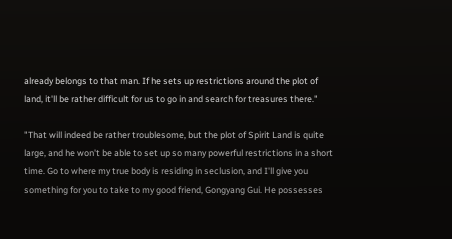already belongs to that man. If he sets up restrictions around the plot of land, it'll be rather difficult for us to go in and search for treasures there."

"That will indeed be rather troublesome, but the plot of Spirit Land is quite large, and he won't be able to set up so many powerful restrictions in a short time. Go to where my true body is residing in seclusion, and I'll give you something for you to take to my good friend, Gongyang Gui. He possesses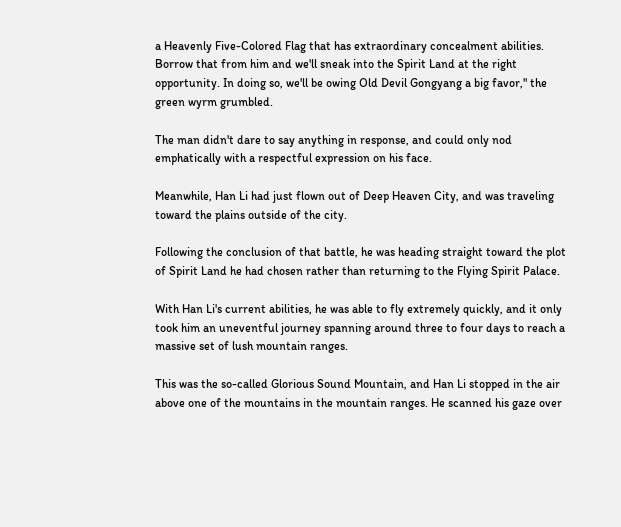a Heavenly Five-Colored Flag that has extraordinary concealment abilities. Borrow that from him and we'll sneak into the Spirit Land at the right opportunity. In doing so, we'll be owing Old Devil Gongyang a big favor," the green wyrm grumbled.

The man didn't dare to say anything in response, and could only nod emphatically with a respectful expression on his face.

Meanwhile, Han Li had just flown out of Deep Heaven City, and was traveling toward the plains outside of the city.

Following the conclusion of that battle, he was heading straight toward the plot of Spirit Land he had chosen rather than returning to the Flying Spirit Palace.

With Han Li's current abilities, he was able to fly extremely quickly, and it only took him an uneventful journey spanning around three to four days to reach a massive set of lush mountain ranges.

This was the so-called Glorious Sound Mountain, and Han Li stopped in the air above one of the mountains in the mountain ranges. He scanned his gaze over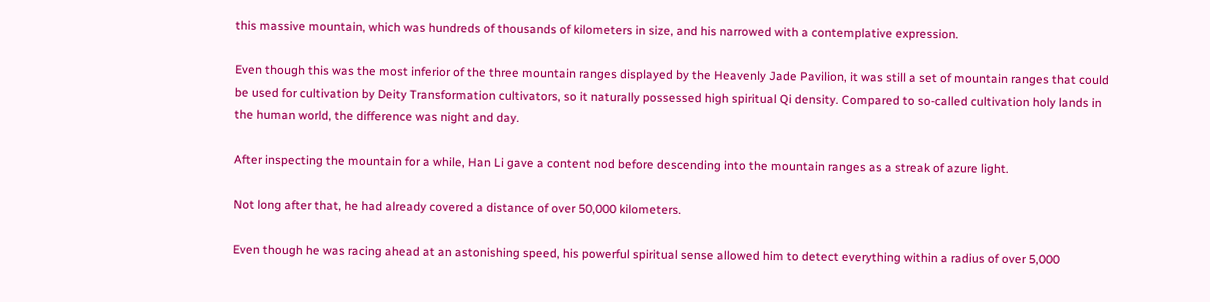this massive mountain, which was hundreds of thousands of kilometers in size, and his narrowed with a contemplative expression.

Even though this was the most inferior of the three mountain ranges displayed by the Heavenly Jade Pavilion, it was still a set of mountain ranges that could be used for cultivation by Deity Transformation cultivators, so it naturally possessed high spiritual Qi density. Compared to so-called cultivation holy lands in the human world, the difference was night and day.

After inspecting the mountain for a while, Han Li gave a content nod before descending into the mountain ranges as a streak of azure light.

Not long after that, he had already covered a distance of over 50,000 kilometers.

Even though he was racing ahead at an astonishing speed, his powerful spiritual sense allowed him to detect everything within a radius of over 5,000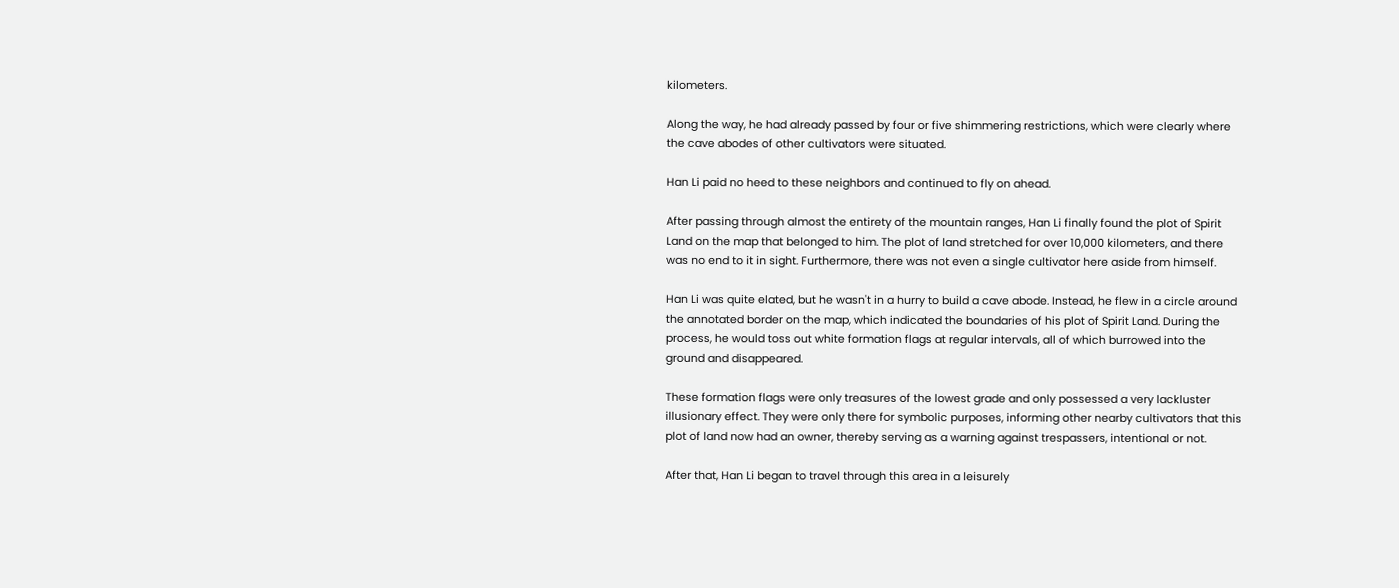kilometers.

Along the way, he had already passed by four or five shimmering restrictions, which were clearly where the cave abodes of other cultivators were situated.

Han Li paid no heed to these neighbors and continued to fly on ahead.

After passing through almost the entirety of the mountain ranges, Han Li finally found the plot of Spirit Land on the map that belonged to him. The plot of land stretched for over 10,000 kilometers, and there was no end to it in sight. Furthermore, there was not even a single cultivator here aside from himself.

Han Li was quite elated, but he wasn't in a hurry to build a cave abode. Instead, he flew in a circle around the annotated border on the map, which indicated the boundaries of his plot of Spirit Land. During the process, he would toss out white formation flags at regular intervals, all of which burrowed into the ground and disappeared.

These formation flags were only treasures of the lowest grade and only possessed a very lackluster illusionary effect. They were only there for symbolic purposes, informing other nearby cultivators that this plot of land now had an owner, thereby serving as a warning against trespassers, intentional or not.

After that, Han Li began to travel through this area in a leisurely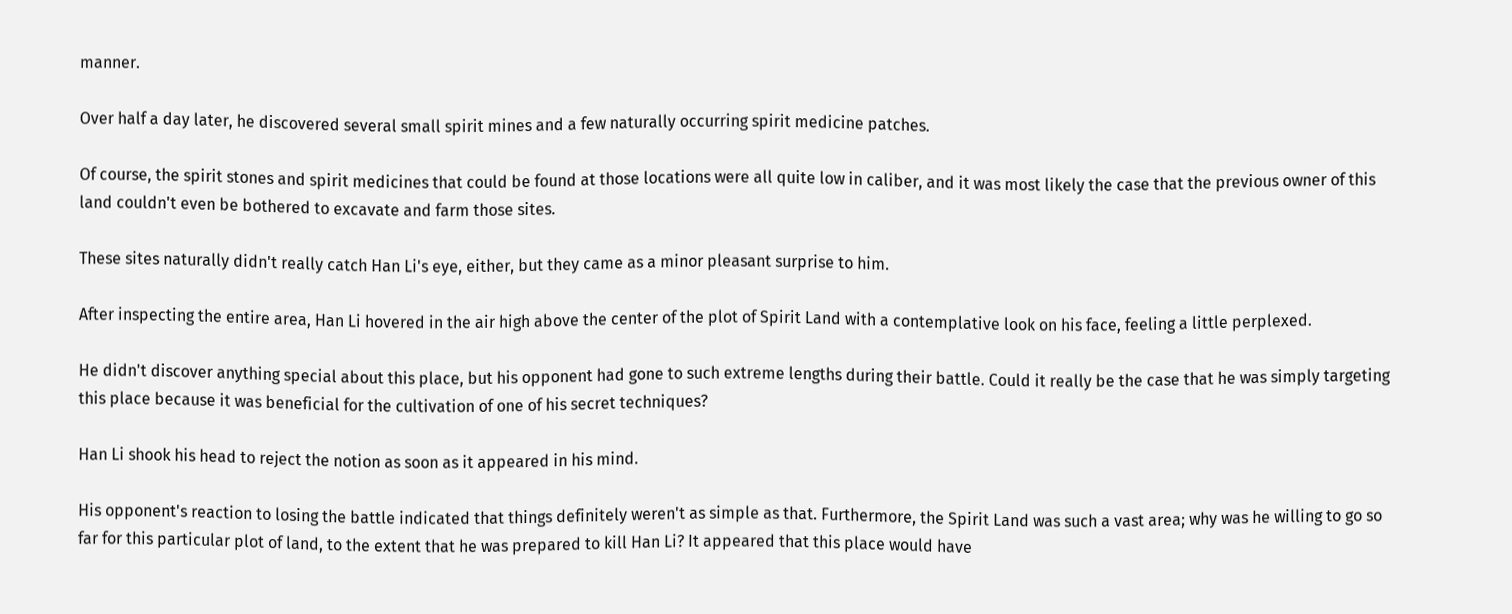manner.

Over half a day later, he discovered several small spirit mines and a few naturally occurring spirit medicine patches.

Of course, the spirit stones and spirit medicines that could be found at those locations were all quite low in caliber, and it was most likely the case that the previous owner of this land couldn't even be bothered to excavate and farm those sites.

These sites naturally didn't really catch Han Li's eye, either, but they came as a minor pleasant surprise to him.

After inspecting the entire area, Han Li hovered in the air high above the center of the plot of Spirit Land with a contemplative look on his face, feeling a little perplexed.

He didn't discover anything special about this place, but his opponent had gone to such extreme lengths during their battle. Could it really be the case that he was simply targeting this place because it was beneficial for the cultivation of one of his secret techniques?

Han Li shook his head to reject the notion as soon as it appeared in his mind.

His opponent's reaction to losing the battle indicated that things definitely weren't as simple as that. Furthermore, the Spirit Land was such a vast area; why was he willing to go so far for this particular plot of land, to the extent that he was prepared to kill Han Li? It appeared that this place would have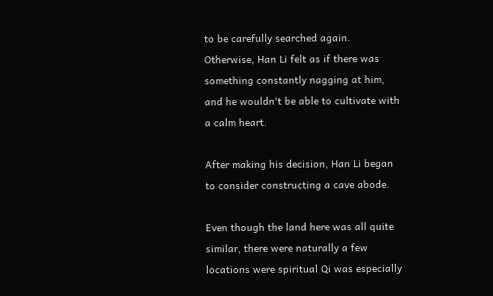to be carefully searched again. Otherwise, Han Li felt as if there was something constantly nagging at him, and he wouldn't be able to cultivate with a calm heart.

After making his decision, Han Li began to consider constructing a cave abode.

Even though the land here was all quite similar, there were naturally a few locations were spiritual Qi was especially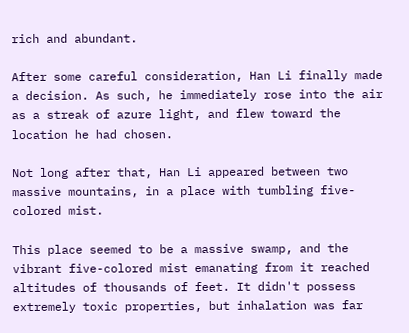rich and abundant.

After some careful consideration, Han Li finally made a decision. As such, he immediately rose into the air as a streak of azure light, and flew toward the location he had chosen.

Not long after that, Han Li appeared between two massive mountains, in a place with tumbling five-colored mist.

This place seemed to be a massive swamp, and the vibrant five-colored mist emanating from it reached altitudes of thousands of feet. It didn't possess extremely toxic properties, but inhalation was far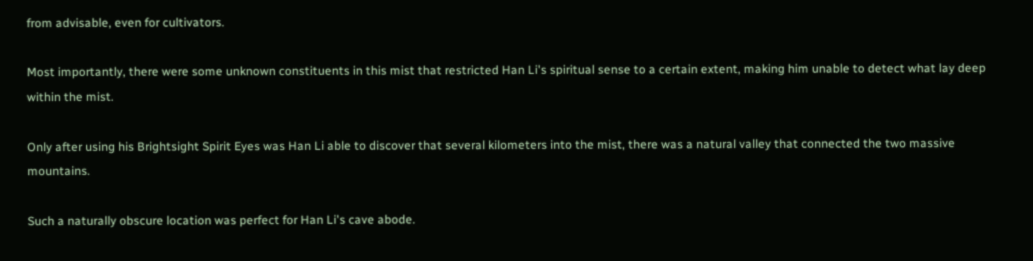from advisable, even for cultivators.

Most importantly, there were some unknown constituents in this mist that restricted Han Li's spiritual sense to a certain extent, making him unable to detect what lay deep within the mist.

Only after using his Brightsight Spirit Eyes was Han Li able to discover that several kilometers into the mist, there was a natural valley that connected the two massive mountains.

Such a naturally obscure location was perfect for Han Li's cave abode.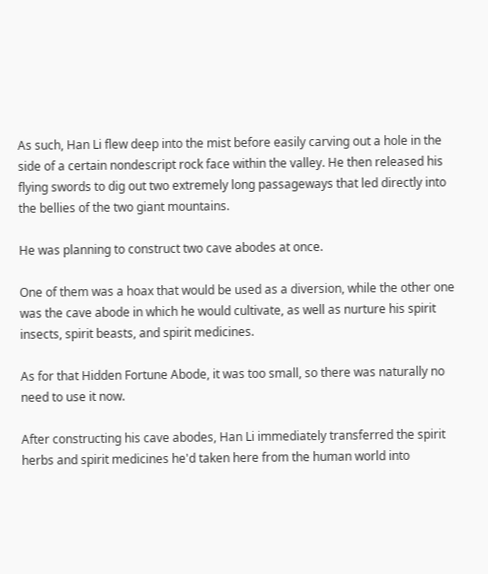As such, Han Li flew deep into the mist before easily carving out a hole in the side of a certain nondescript rock face within the valley. He then released his flying swords to dig out two extremely long passageways that led directly into the bellies of the two giant mountains.

He was planning to construct two cave abodes at once.

One of them was a hoax that would be used as a diversion, while the other one was the cave abode in which he would cultivate, as well as nurture his spirit insects, spirit beasts, and spirit medicines.

As for that Hidden Fortune Abode, it was too small, so there was naturally no need to use it now.

After constructing his cave abodes, Han Li immediately transferred the spirit herbs and spirit medicines he'd taken here from the human world into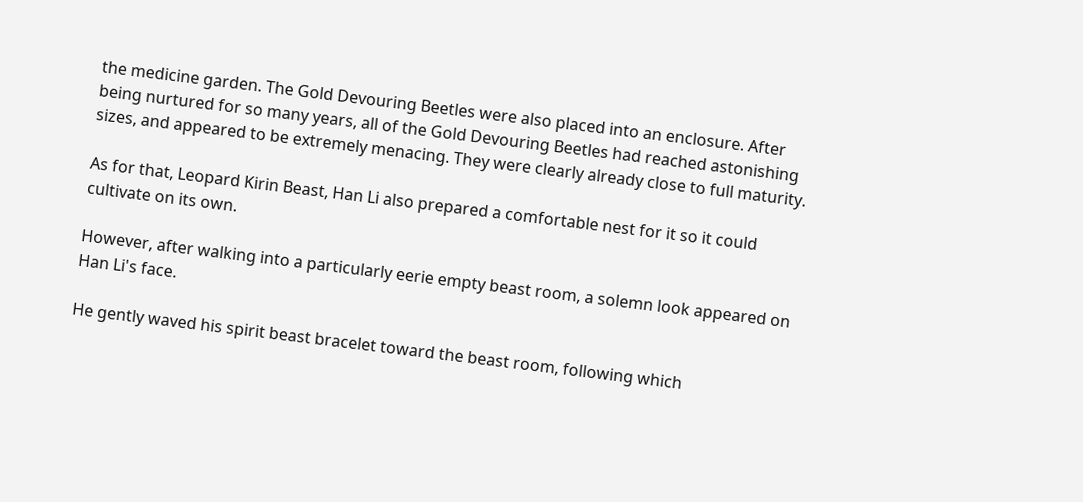the medicine garden. The Gold Devouring Beetles were also placed into an enclosure. After being nurtured for so many years, all of the Gold Devouring Beetles had reached astonishing sizes, and appeared to be extremely menacing. They were clearly already close to full maturity.

As for that, Leopard Kirin Beast, Han Li also prepared a comfortable nest for it so it could cultivate on its own.

However, after walking into a particularly eerie empty beast room, a solemn look appeared on Han Li's face.

He gently waved his spirit beast bracelet toward the beast room, following which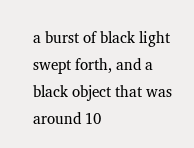a burst of black light swept forth, and a black object that was around 10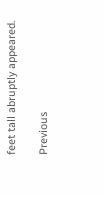feet tall abruptly appeared.

Previous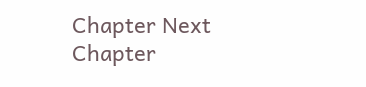Chapter Next Chapter